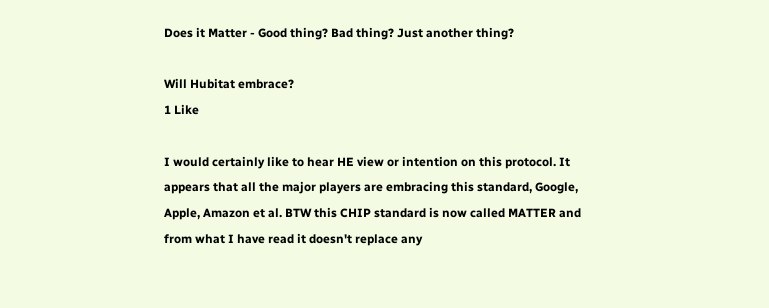Does it Matter - Good thing? Bad thing? Just another thing?

Will Hubitat embrace?
1 Like

I would certainly like to hear HE view or intention on this protocol. It appears that all the major players are embracing this standard, Google, Apple, Amazon et al. BTW this CHIP standard is now called MATTER and from what I have read it doesn't replace any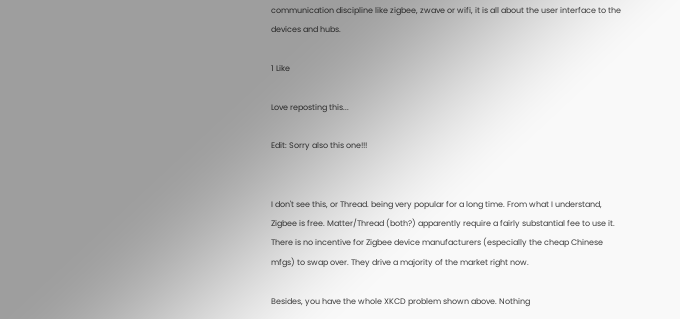communication discipline like zigbee, zwave or wifi, it is all about the user interface to the devices and hubs.

1 Like

Love reposting this...

Edit: Sorry also this one!!!


I don't see this, or Thread. being very popular for a long time. From what I understand, Zigbee is free. Matter/Thread (both?) apparently require a fairly substantial fee to use it. There is no incentive for Zigbee device manufacturers (especially the cheap Chinese mfgs) to swap over. They drive a majority of the market right now.

Besides, you have the whole XKCD problem shown above. Nothing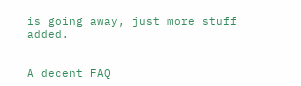is going away, just more stuff added.


A decent FAQ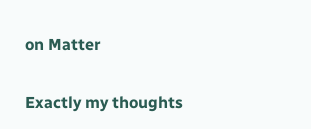on Matter

Exactly my thoughts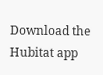Download the Hubitat app